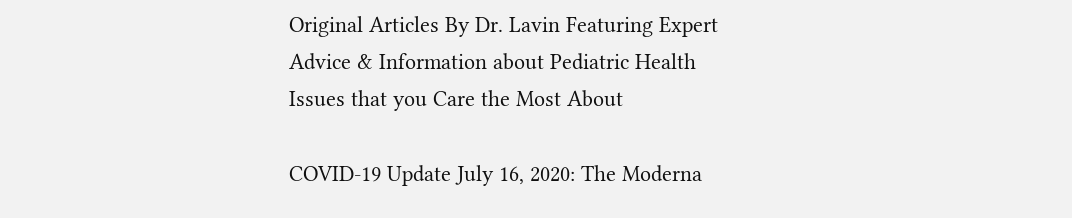Original Articles By Dr. Lavin Featuring Expert Advice & Information about Pediatric Health Issues that you Care the Most About

COVID-19 Update July 16, 2020: The Moderna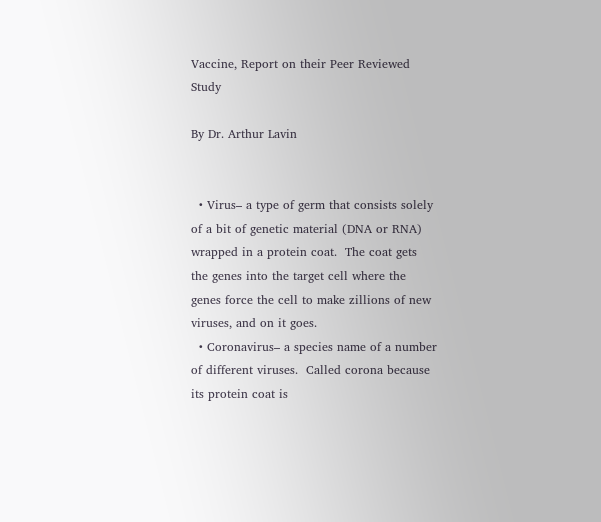Vaccine, Report on their Peer Reviewed Study

By Dr. Arthur Lavin


  • Virus– a type of germ that consists solely of a bit of genetic material (DNA or RNA) wrapped in a protein coat.  The coat gets the genes into the target cell where the genes force the cell to make zillions of new viruses, and on it goes.
  • Coronavirus– a species name of a number of different viruses.  Called corona because its protein coat is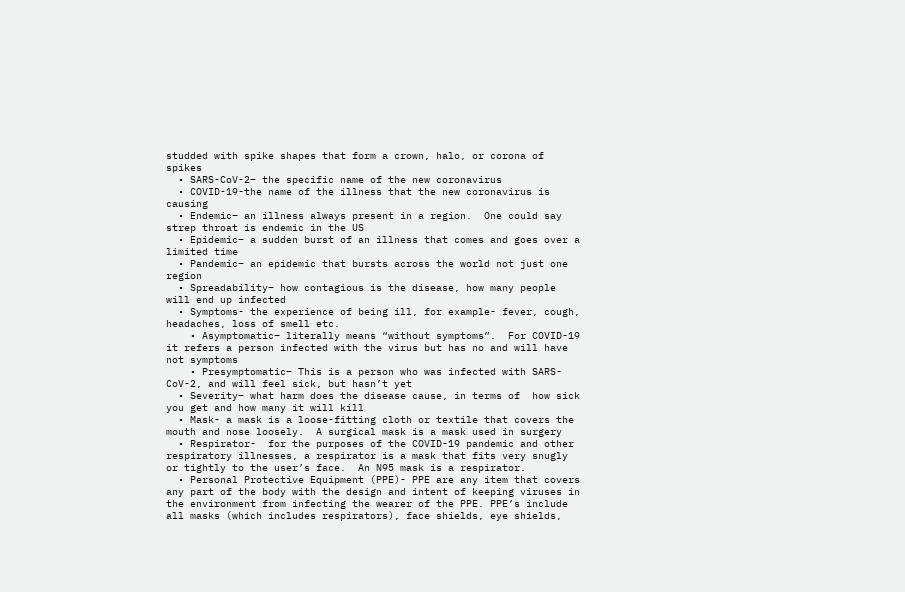studded with spike shapes that form a crown, halo, or corona of spikes
  • SARS-CoV-2– the specific name of the new coronavirus
  • COVID-19-the name of the illness that the new coronavirus is causing
  • Endemic– an illness always present in a region.  One could say strep throat is endemic in the US
  • Epidemic– a sudden burst of an illness that comes and goes over a limited time
  • Pandemic– an epidemic that bursts across the world not just one region
  • Spreadability– how contagious is the disease, how many people will end up infected
  • Symptoms- the experience of being ill, for example- fever, cough, headaches, loss of smell etc.
    • Asymptomatic– literally means “without symptoms”.  For COVID-19 it refers a person infected with the virus but has no and will have not symptoms
    • Presymptomatic– This is a person who was infected with SARS-CoV-2, and will feel sick, but hasn’t yet
  • Severity– what harm does the disease cause, in terms of  how sick you get and how many it will kill
  • Mask- a mask is a loose-fitting cloth or textile that covers the mouth and nose loosely.  A surgical mask is a mask used in surgery
  • Respirator-  for the purposes of the COVID-19 pandemic and other respiratory illnesses, a respirator is a mask that fits very snugly or tightly to the user’s face.  An N95 mask is a respirator.
  • Personal Protective Equipment (PPE)- PPE are any item that covers any part of the body with the design and intent of keeping viruses in the environment from infecting the wearer of the PPE. PPE’s include all masks (which includes respirators), face shields, eye shields,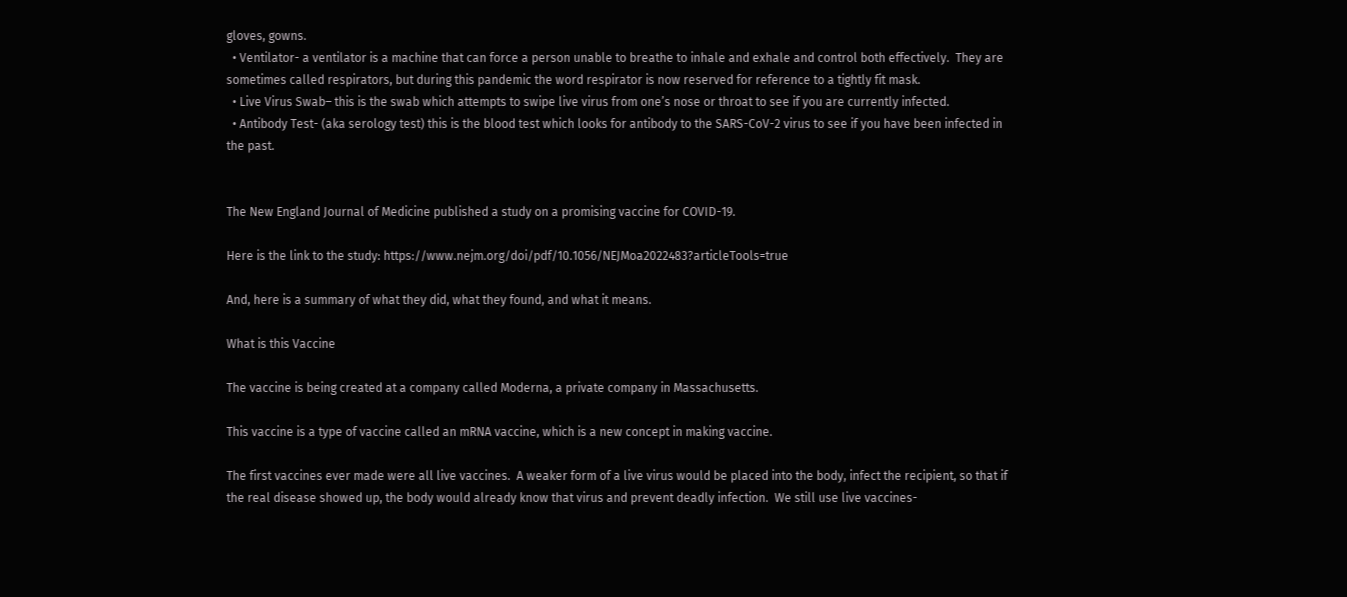gloves, gowns.
  • Ventilator- a ventilator is a machine that can force a person unable to breathe to inhale and exhale and control both effectively.  They are sometimes called respirators, but during this pandemic the word respirator is now reserved for reference to a tightly fit mask.
  • Live Virus Swab– this is the swab which attempts to swipe live virus from one’s nose or throat to see if you are currently infected.
  • Antibody Test- (aka serology test) this is the blood test which looks for antibody to the SARS-CoV-2 virus to see if you have been infected in the past.


The New England Journal of Medicine published a study on a promising vaccine for COVID-19.

Here is the link to the study: https://www.nejm.org/doi/pdf/10.1056/NEJMoa2022483?articleTools=true

And, here is a summary of what they did, what they found, and what it means.

What is this Vaccine

The vaccine is being created at a company called Moderna, a private company in Massachusetts.

This vaccine is a type of vaccine called an mRNA vaccine, which is a new concept in making vaccine.

The first vaccines ever made were all live vaccines.  A weaker form of a live virus would be placed into the body, infect the recipient, so that if the real disease showed up, the body would already know that virus and prevent deadly infection.  We still use live vaccines-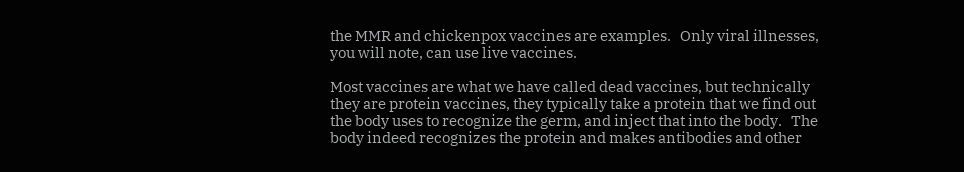the MMR and chickenpox vaccines are examples.   Only viral illnesses, you will note, can use live vaccines.

Most vaccines are what we have called dead vaccines, but technically they are protein vaccines, they typically take a protein that we find out the body uses to recognize the germ, and inject that into the body.   The body indeed recognizes the protein and makes antibodies and other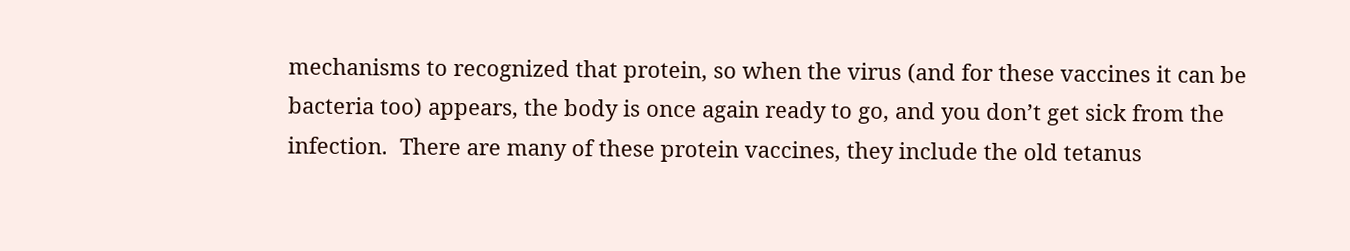mechanisms to recognized that protein, so when the virus (and for these vaccines it can be bacteria too) appears, the body is once again ready to go, and you don’t get sick from the infection.  There are many of these protein vaccines, they include the old tetanus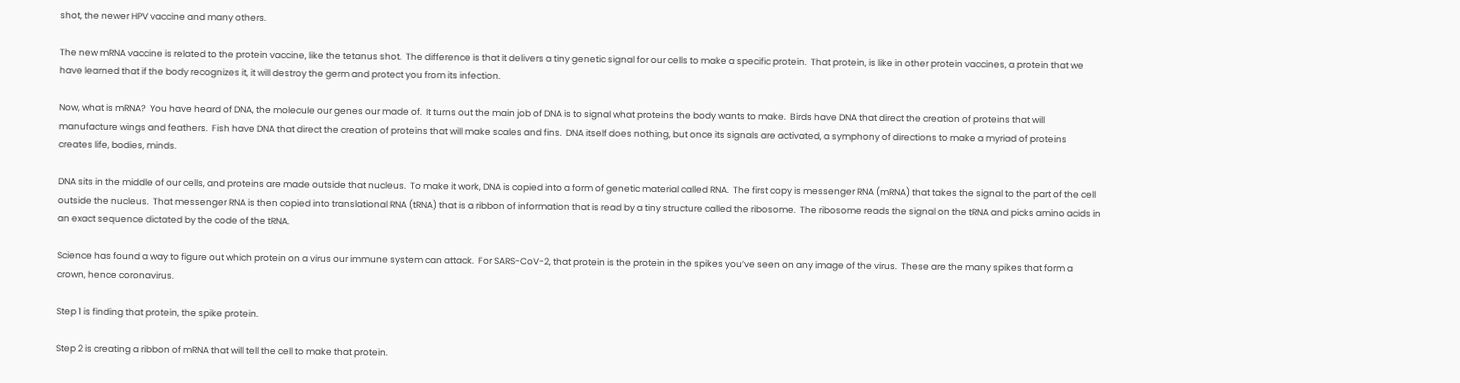shot, the newer HPV vaccine and many others.

The new mRNA vaccine is related to the protein vaccine, like the tetanus shot.  The difference is that it delivers a tiny genetic signal for our cells to make a specific protein.  That protein, is like in other protein vaccines, a protein that we have learned that if the body recognizes it, it will destroy the germ and protect you from its infection.

Now, what is mRNA?  You have heard of DNA, the molecule our genes our made of.  It turns out the main job of DNA is to signal what proteins the body wants to make.  Birds have DNA that direct the creation of proteins that will manufacture wings and feathers.  Fish have DNA that direct the creation of proteins that will make scales and fins.  DNA itself does nothing, but once its signals are activated, a symphony of directions to make a myriad of proteins creates life, bodies, minds.

DNA sits in the middle of our cells, and proteins are made outside that nucleus.  To make it work, DNA is copied into a form of genetic material called RNA.  The first copy is messenger RNA (mRNA) that takes the signal to the part of the cell outside the nucleus.  That messenger RNA is then copied into translational RNA (tRNA) that is a ribbon of information that is read by a tiny structure called the ribosome.  The ribosome reads the signal on the tRNA and picks amino acids in an exact sequence dictated by the code of the tRNA.

Science has found a way to figure out which protein on a virus our immune system can attack.  For SARS-CoV-2, that protein is the protein in the spikes you’ve seen on any image of the virus.  These are the many spikes that form a crown, hence coronavirus.

Step 1 is finding that protein, the spike protein.

Step 2 is creating a ribbon of mRNA that will tell the cell to make that protein.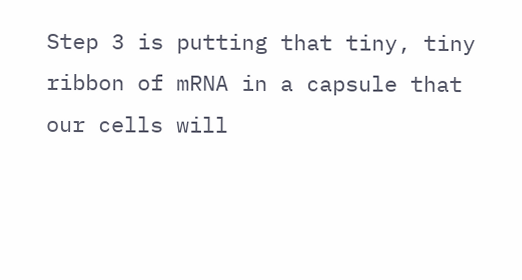Step 3 is putting that tiny, tiny ribbon of mRNA in a capsule that our cells will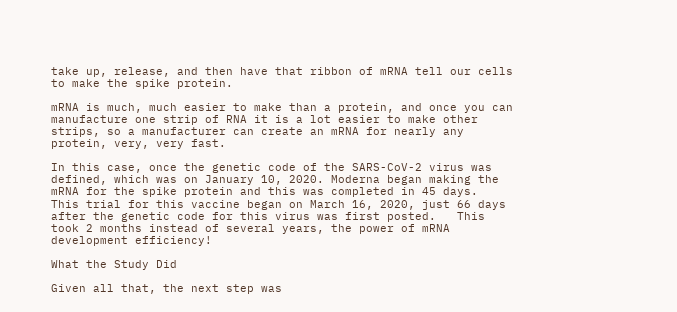take up, release, and then have that ribbon of mRNA tell our cells to make the spike protein.

mRNA is much, much easier to make than a protein, and once you can manufacture one strip of RNA it is a lot easier to make other strips, so a manufacturer can create an mRNA for nearly any protein, very, very fast.

In this case, once the genetic code of the SARS-CoV-2 virus was defined, which was on January 10, 2020. Moderna began making the mRNA for the spike protein and this was completed in 45 days.   This trial for this vaccine began on March 16, 2020, just 66 days after the genetic code for this virus was first posted.   This took 2 months instead of several years, the power of mRNA development efficiency!

What the Study Did

Given all that, the next step was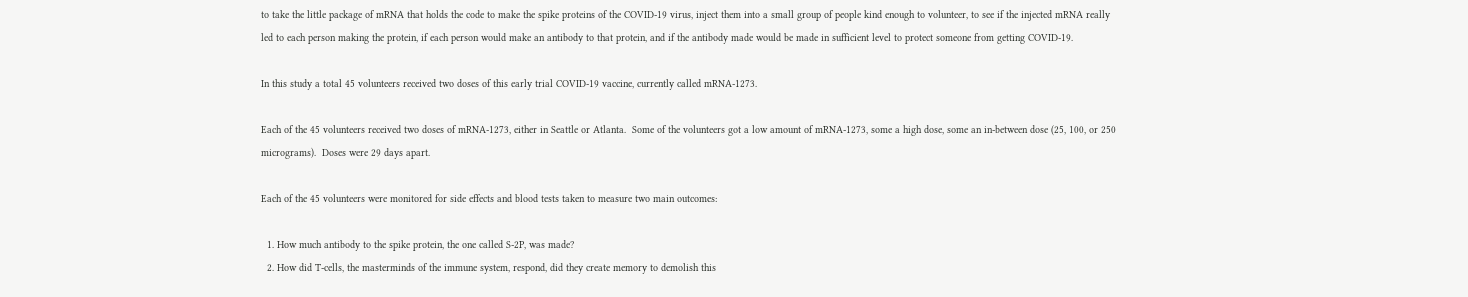to take the little package of mRNA that holds the code to make the spike proteins of the COVID-19 virus, inject them into a small group of people kind enough to volunteer, to see if the injected mRNA really led to each person making the protein, if each person would make an antibody to that protein, and if the antibody made would be made in sufficient level to protect someone from getting COVID-19.

In this study a total 45 volunteers received two doses of this early trial COVID-19 vaccine, currently called mRNA-1273.

Each of the 45 volunteers received two doses of mRNA-1273, either in Seattle or Atlanta.  Some of the volunteers got a low amount of mRNA-1273, some a high dose, some an in-between dose (25, 100, or 250 micrograms).  Doses were 29 days apart.

Each of the 45 volunteers were monitored for side effects and blood tests taken to measure two main outcomes:

  1. How much antibody to the spike protein, the one called S-2P, was made?
  2. How did T-cells, the masterminds of the immune system, respond, did they create memory to demolish this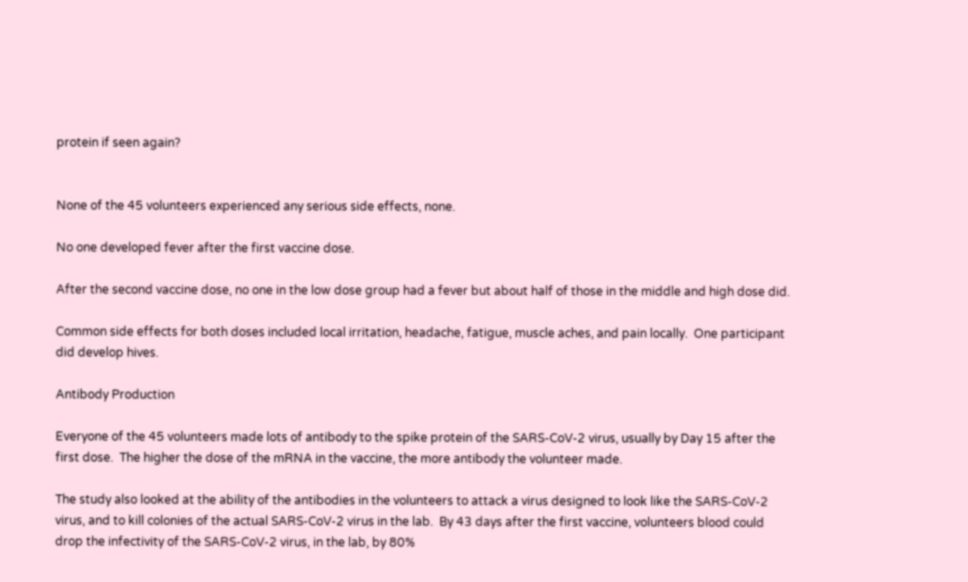protein if seen again?


None of the 45 volunteers experienced any serious side effects, none.

No one developed fever after the first vaccine dose.

After the second vaccine dose, no one in the low dose group had a fever but about half of those in the middle and high dose did.

Common side effects for both doses included local irritation, headache, fatigue, muscle aches, and pain locally.  One participant did develop hives.

Antibody Production

Everyone of the 45 volunteers made lots of antibody to the spike protein of the SARS-CoV-2 virus, usually by Day 15 after the first dose.  The higher the dose of the mRNA in the vaccine, the more antibody the volunteer made.

The study also looked at the ability of the antibodies in the volunteers to attack a virus designed to look like the SARS-CoV-2 virus, and to kill colonies of the actual SARS-CoV-2 virus in the lab.  By 43 days after the first vaccine, volunteers blood could drop the infectivity of the SARS-CoV-2 virus, in the lab, by 80%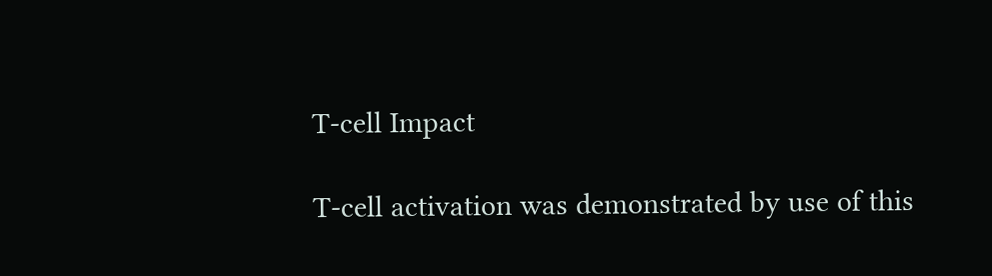T-cell Impact

T-cell activation was demonstrated by use of this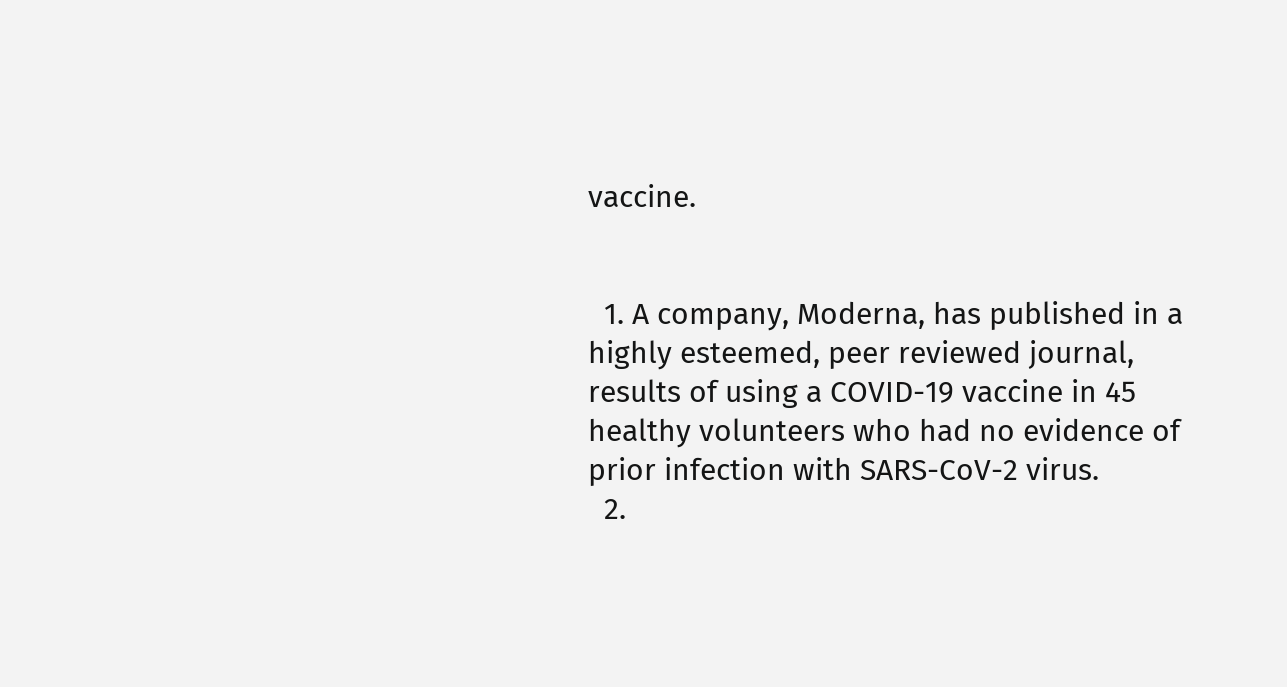vaccine.


  1. A company, Moderna, has published in a highly esteemed, peer reviewed journal, results of using a COVID-19 vaccine in 45 healthy volunteers who had no evidence of prior infection with SARS-CoV-2 virus.
  2.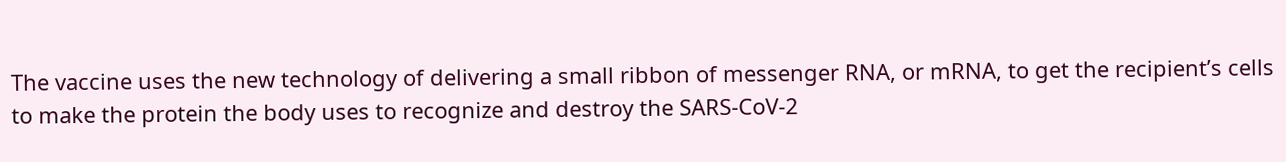The vaccine uses the new technology of delivering a small ribbon of messenger RNA, or mRNA, to get the recipient’s cells to make the protein the body uses to recognize and destroy the SARS-CoV-2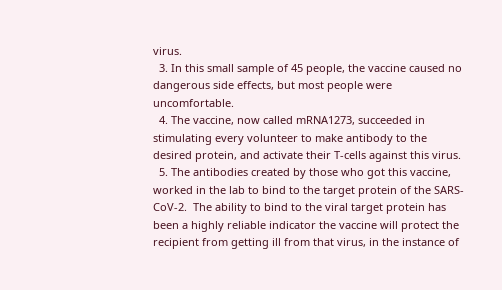virus.
  3. In this small sample of 45 people, the vaccine caused no dangerous side effects, but most people were uncomfortable.
  4. The vaccine, now called mRNA1273, succeeded in stimulating every volunteer to make antibody to the desired protein, and activate their T-cells against this virus.
  5. The antibodies created by those who got this vaccine, worked in the lab to bind to the target protein of the SARS-CoV-2.  The ability to bind to the viral target protein has been a highly reliable indicator the vaccine will protect the recipient from getting ill from that virus, in the instance of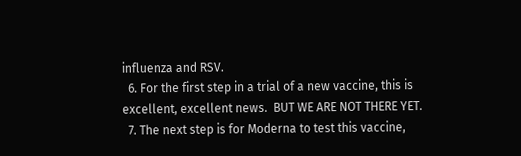influenza and RSV.
  6. For the first step in a trial of a new vaccine, this is excellent, excellent news.  BUT WE ARE NOT THERE YET.
  7. The next step is for Moderna to test this vaccine,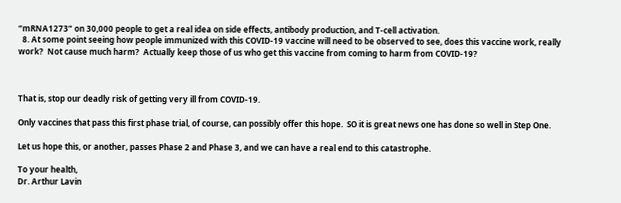“mRNA1273” on 30,000 people to get a real idea on side effects, antibody production, and T-cell activation.
  8. At some point seeing how people immunized with this COVID-19 vaccine will need to be observed to see, does this vaccine work, really work?  Not cause much harm?  Actually keep those of us who get this vaccine from coming to harm from COVID-19?



That is, stop our deadly risk of getting very ill from COVID-19.

Only vaccines that pass this first phase trial, of course, can possibly offer this hope.  SO it is great news one has done so well in Step One.

Let us hope this, or another, passes Phase 2 and Phase 3, and we can have a real end to this catastrophe.

To your health,
Dr. Arthur Lavin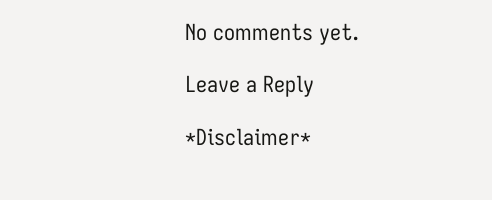No comments yet.

Leave a Reply

*Disclaimer*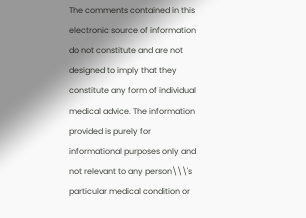The comments contained in this electronic source of information do not constitute and are not designed to imply that they constitute any form of individual medical advice. The information provided is purely for informational purposes only and not relevant to any person\\\'s particular medical condition or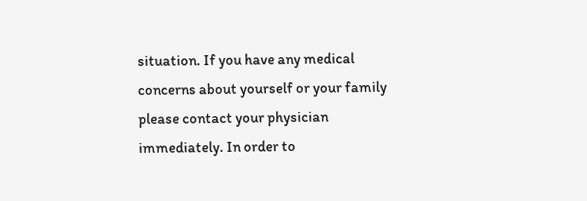situation. If you have any medical concerns about yourself or your family please contact your physician immediately. In order to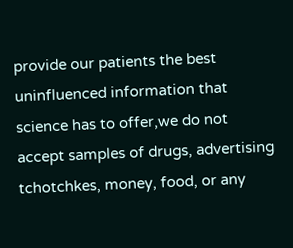provide our patients the best uninfluenced information that science has to offer,we do not accept samples of drugs, advertising tchotchkes, money, food, or any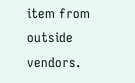item from outside vendors.